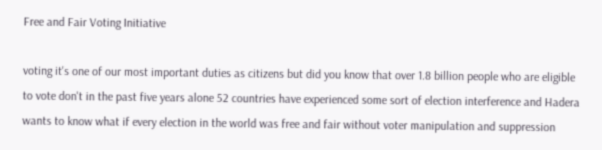Free and Fair Voting Initiative

voting it's one of our most important duties as citizens but did you know that over 1.8 billion people who are eligible to vote don't in the past five years alone 52 countries have experienced some sort of election interference and Hadera wants to know what if every election in the world was free and fair without voter manipulation and suppression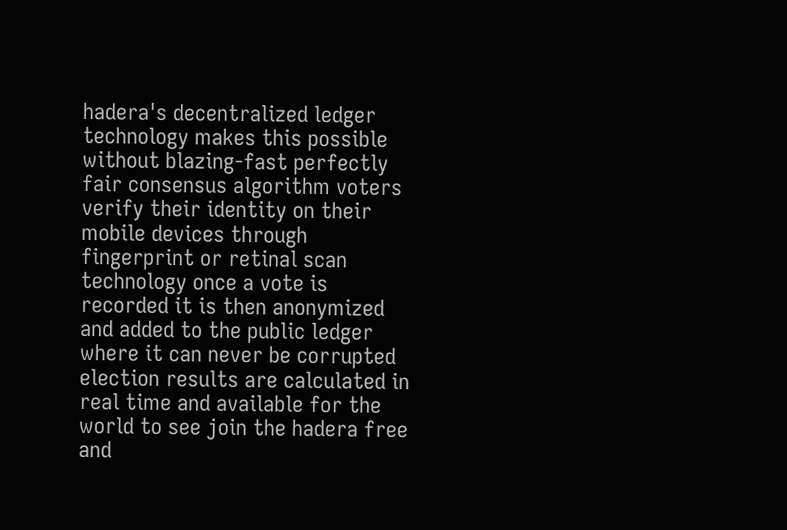hadera's decentralized ledger technology makes this possible without blazing-fast perfectly fair consensus algorithm voters verify their identity on their mobile devices through fingerprint or retinal scan technology once a vote is recorded it is then anonymized and added to the public ledger where it can never be corrupted election results are calculated in real time and available for the world to see join the hadera free and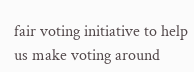fair voting initiative to help us make voting around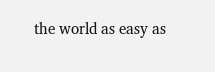the world as easy as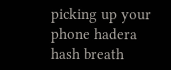picking up your phone hadera hash breath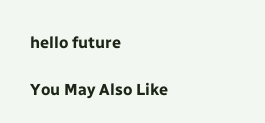hello future

You May Also Like